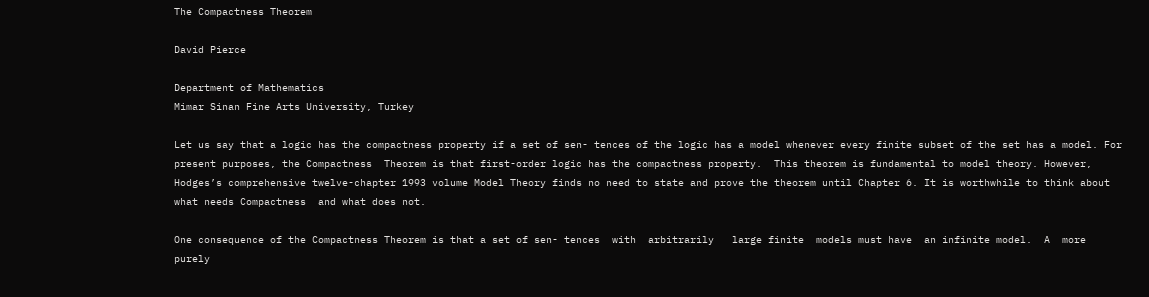The Compactness Theorem

David Pierce

Department of Mathematics
Mimar Sinan Fine Arts University, Turkey

Let us say that a logic has the compactness property if a set of sen- tences of the logic has a model whenever every finite subset of the set has a model. For present purposes, the Compactness  Theorem is that first-order logic has the compactness property.  This theorem is fundamental to model theory. However, Hodges’s comprehensive twelve-chapter 1993 volume Model Theory finds no need to state and prove the theorem until Chapter 6. It is worthwhile to think about what needs Compactness  and what does not.

One consequence of the Compactness Theorem is that a set of sen- tences  with  arbitrarily   large finite  models must have  an infinite model.  A  more purely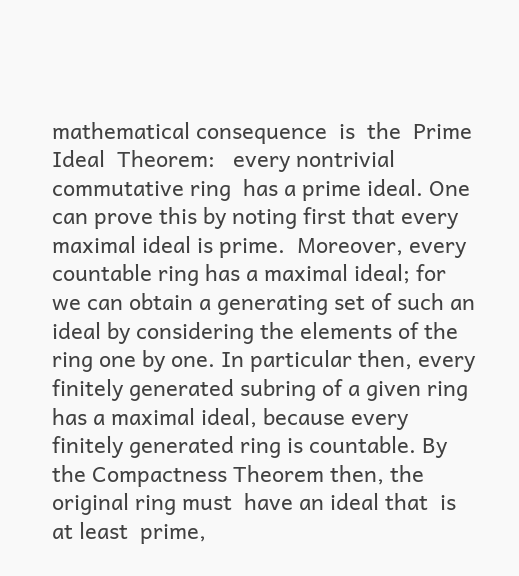mathematical consequence  is  the  Prime Ideal  Theorem:   every nontrivial  commutative ring  has a prime ideal. One can prove this by noting first that every maximal ideal is prime.  Moreover, every countable ring has a maximal ideal; for we can obtain a generating set of such an ideal by considering the elements of the ring one by one. In particular then, every finitely generated subring of a given ring has a maximal ideal, because every finitely generated ring is countable. By the Compactness Theorem then, the  original ring must  have an ideal that  is at least  prime,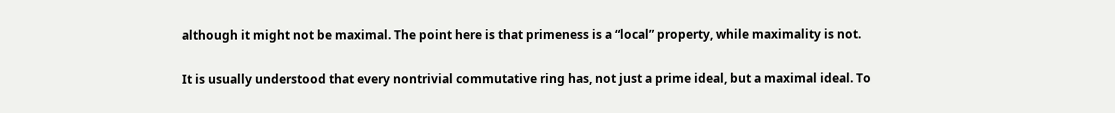although it might not be maximal. The point here is that primeness is a “local” property, while maximality is not.

It is usually understood that every nontrivial commutative ring has, not just a prime ideal, but a maximal ideal. To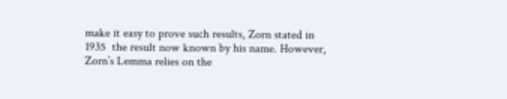make it easy to prove such results, Zorn stated in 1935  the result now known by his name. However, Zorn’s Lemma relies on the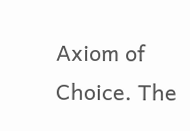Axiom of Choice. The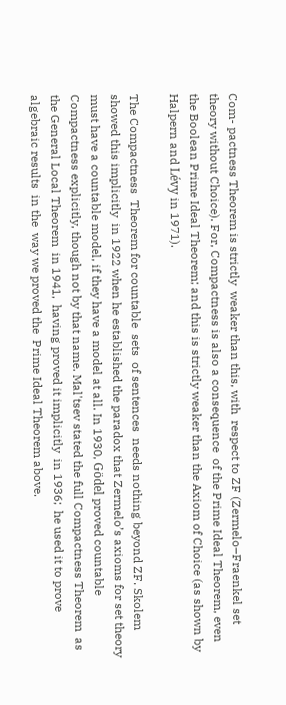Com- pactness Theorem is strictly  weaker than this, with  respect to ZF (Zermelo–Fraenkel set theory without Choice). For, Compactness is also a consequence  of the Prime Ideal Theorem, even the Boolean Prime Ideal Theorem; and this is strictly weaker than the Axiom of Choice (as shown by Halpern and Lévy in 1971).

The Compactness  Theorem for countable  sets  of sentences  needs nothing beyond ZF. Skolem showed this implicitly  in 1922 when he established the paradox that Zermelo’s axioms for set theory must have a countable model, if they have a model at all. In 1930, Gödel proved countable Compactness explicitly, though not by that name. Mal'tsev stated the full Compactness Theorem  as the General Local Theorem  in 1941,  having proved it implicitly  in 1936;  he used it to prove  algebraic results  in the  way we proved the  Prime Ideal Theorem above.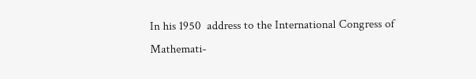In his 1950  address to the International Congress of Mathemati-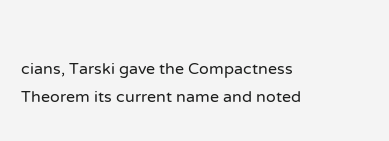cians, Tarski gave the Compactness Theorem its current name and noted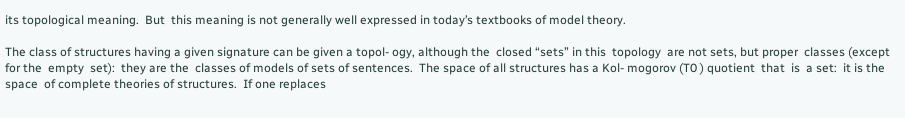its topological meaning.  But  this meaning is not generally well expressed in today’s textbooks of model theory.

The class of structures having a given signature can be given a topol- ogy, although the  closed “sets” in this  topology  are not sets, but proper  classes (except for the  empty  set):  they are the  classes of models of sets of sentences.  The space of all structures has a Kol- mogorov (T0 ) quotient  that  is  a set:  it is the  space  of complete theories of structures.  If one replaces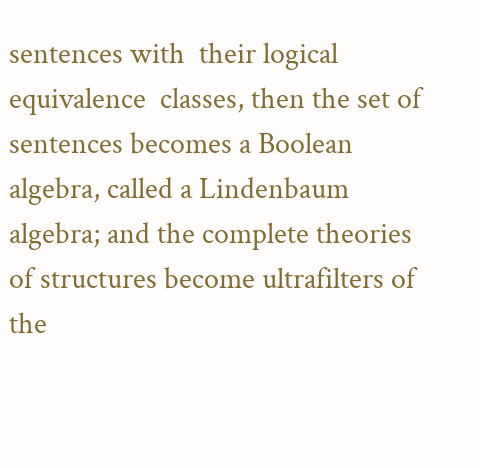sentences with  their logical equivalence  classes, then the set of sentences becomes a Boolean algebra, called a Lindenbaum algebra; and the complete theories of structures become ultrafilters of the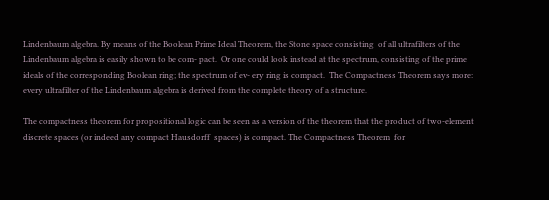Lindenbaum algebra. By means of the Boolean Prime Ideal Theorem, the Stone space consisting  of all ultrafilters of the Lindenbaum algebra is easily shown to be com- pact.  Or one could look instead at the spectrum, consisting of the prime ideals of the corresponding Boolean ring; the spectrum of ev- ery ring is compact.  The Compactness Theorem says more: every ultrafilter of the Lindenbaum algebra is derived from the complete theory of a structure.

The compactness theorem for propositional logic can be seen as a version of the theorem that the product of two-element discrete spaces (or indeed any compact Hausdorff  spaces) is compact. The Compactness Theorem  for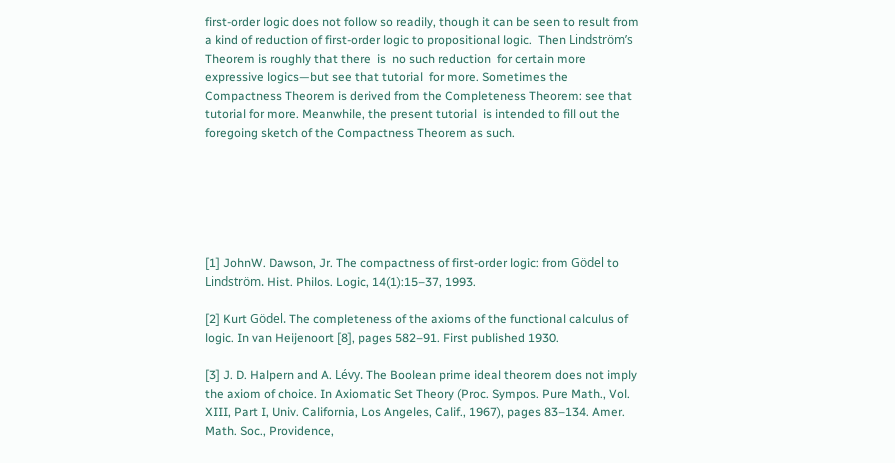first-order logic does not follow so readily, though it can be seen to result from a kind of reduction of first-order logic to propositional logic.  Then Lindström’s Theorem is roughly that there  is  no such reduction  for certain more expressive logics—but see that tutorial  for more. Sometimes the Compactness Theorem is derived from the Completeness Theorem: see that tutorial for more. Meanwhile, the present tutorial  is intended to fill out the foregoing sketch of the Compactness Theorem as such.






[1] JohnW. Dawson, Jr. The compactness of first-order logic: from Gödel to Lindström. Hist. Philos. Logic, 14(1):15–37, 1993.

[2] Kurt Gödel. The completeness of the axioms of the functional calculus of logic. In van Heijenoort [8], pages 582–91. First published 1930.

[3] J. D. Halpern and A. Lévy. The Boolean prime ideal theorem does not imply the axiom of choice. In Axiomatic Set Theory (Proc. Sympos. Pure Math., Vol. XIII, Part I, Univ. California, Los Angeles, Calif., 1967), pages 83–134. Amer. Math. Soc., Providence,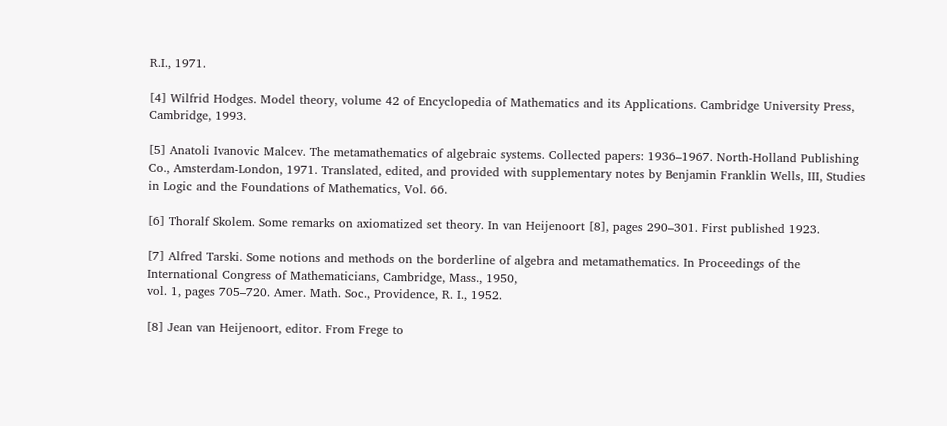R.I., 1971.

[4] Wilfrid Hodges. Model theory, volume 42 of Encyclopedia of Mathematics and its Applications. Cambridge University Press, Cambridge, 1993.

[5] Anatoli Ivanovic Malcev. The metamathematics of algebraic systems. Collected papers: 1936–1967. North-Holland Publishing Co., Amsterdam-London, 1971. Translated, edited, and provided with supplementary notes by Benjamin Franklin Wells, III, Studies in Logic and the Foundations of Mathematics, Vol. 66.

[6] Thoralf Skolem. Some remarks on axiomatized set theory. In van Heijenoort [8], pages 290–301. First published 1923.

[7] Alfred Tarski. Some notions and methods on the borderline of algebra and metamathematics. In Proceedings of the International Congress of Mathematicians, Cambridge, Mass., 1950,
vol. 1, pages 705–720. Amer. Math. Soc., Providence, R. I., 1952.

[8] Jean van Heijenoort, editor. From Frege to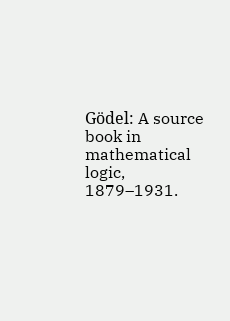Gödel: A source book in mathematical logic, 1879–1931.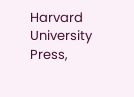Harvard University Press,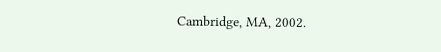Cambridge, MA, 2002.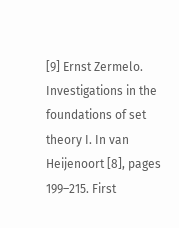[9] Ernst Zermelo. Investigations in the foundations of set theory I. In van Heijenoort [8], pages 199–215. First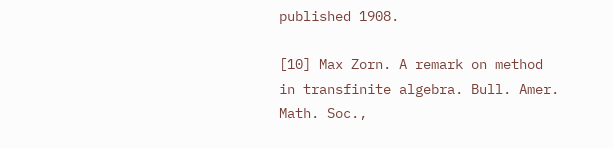published 1908.

[10] Max Zorn. A remark on method in transfinite algebra. Bull. Amer. Math. Soc.,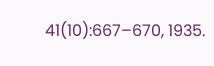41(10):667–670, 1935.